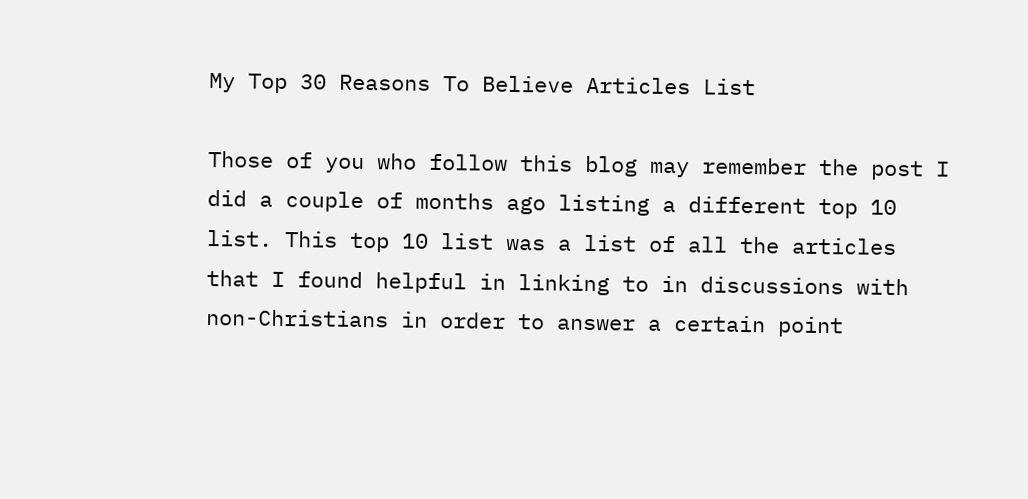My Top 30 Reasons To Believe Articles List

Those of you who follow this blog may remember the post I did a couple of months ago listing a different top 10 list. This top 10 list was a list of all the articles that I found helpful in linking to in discussions with non-Christians in order to answer a certain point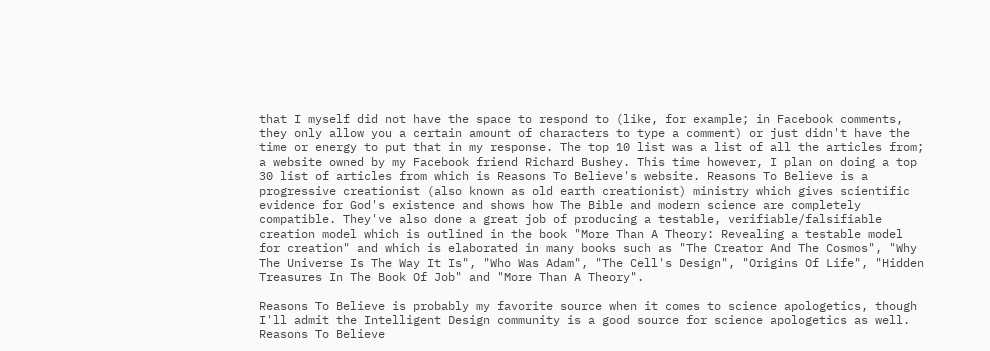that I myself did not have the space to respond to (like, for example; in Facebook comments, they only allow you a certain amount of characters to type a comment) or just didn't have the time or energy to put that in my response. The top 10 list was a list of all the articles from; a website owned by my Facebook friend Richard Bushey. This time however, I plan on doing a top 30 list of articles from which is Reasons To Believe's website. Reasons To Believe is a progressive creationist (also known as old earth creationist) ministry which gives scientific evidence for God's existence and shows how The Bible and modern science are completely compatible. They've also done a great job of producing a testable, verifiable/falsifiable creation model which is outlined in the book "More Than A Theory: Revealing a testable model for creation" and which is elaborated in many books such as "The Creator And The Cosmos", "Why The Universe Is The Way It Is", "Who Was Adam", "The Cell's Design", "Origins Of Life", "Hidden Treasures In The Book Of Job" and "More Than A Theory".

Reasons To Believe is probably my favorite source when it comes to science apologetics, though I'll admit the Intelligent Design community is a good source for science apologetics as well. Reasons To Believe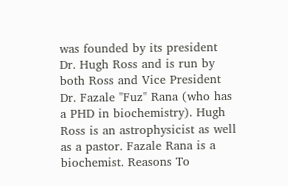was founded by its president Dr. Hugh Ross and is run by both Ross and Vice President Dr. Fazale "Fuz" Rana (who has a PHD in biochemistry). Hugh Ross is an astrophysicist as well as a pastor. Fazale Rana is a biochemist. Reasons To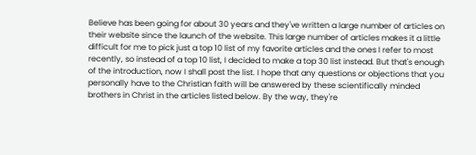Believe has been going for about 30 years and they've written a large number of articles on their website since the launch of the website. This large number of articles makes it a little difficult for me to pick just a top 10 list of my favorite articles and the ones I refer to most recently, so instead of a top 10 list, I decided to make a top 30 list instead. But that's enough of the introduction, now I shall post the list. I hope that any questions or objections that you personally have to the Christian faith will be answered by these scientifically minded brothers in Christ in the articles listed below. By the way, they're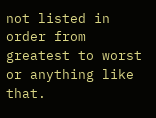not listed in order from greatest to worst or anything like that.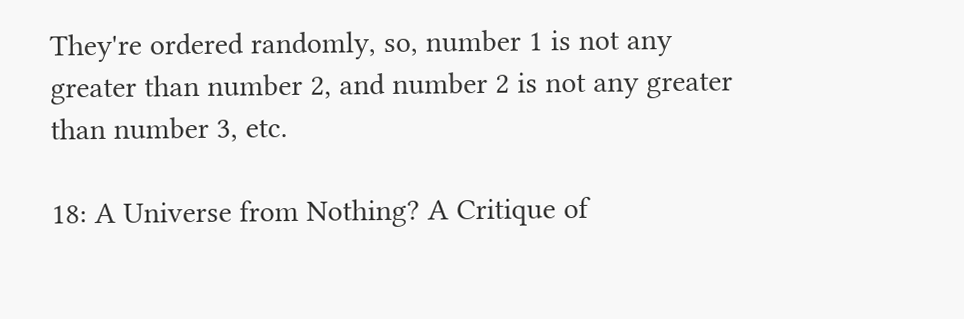They're ordered randomly, so, number 1 is not any greater than number 2, and number 2 is not any greater than number 3, etc.

18: A Universe from Nothing? A Critique of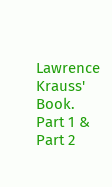Lawrence Krauss' Book. Part 1 & Part 2